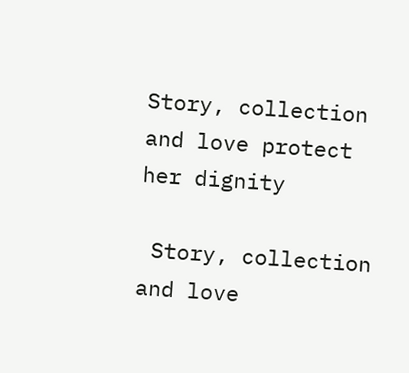Story, collection and love protect her dignity

 Story, collection and love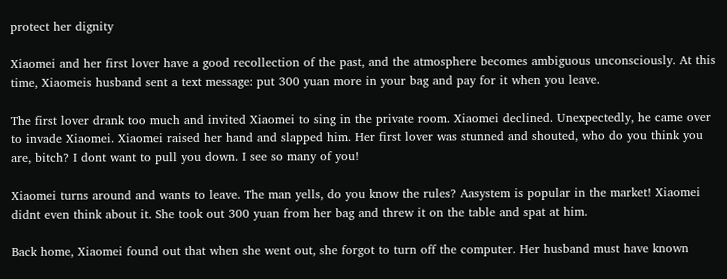protect her dignity

Xiaomei and her first lover have a good recollection of the past, and the atmosphere becomes ambiguous unconsciously. At this time, Xiaomeis husband sent a text message: put 300 yuan more in your bag and pay for it when you leave.

The first lover drank too much and invited Xiaomei to sing in the private room. Xiaomei declined. Unexpectedly, he came over to invade Xiaomei. Xiaomei raised her hand and slapped him. Her first lover was stunned and shouted, who do you think you are, bitch? I dont want to pull you down. I see so many of you!

Xiaomei turns around and wants to leave. The man yells, do you know the rules? Aasystem is popular in the market! Xiaomei didnt even think about it. She took out 300 yuan from her bag and threw it on the table and spat at him.

Back home, Xiaomei found out that when she went out, she forgot to turn off the computer. Her husband must have known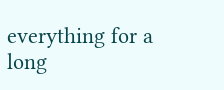everything for a long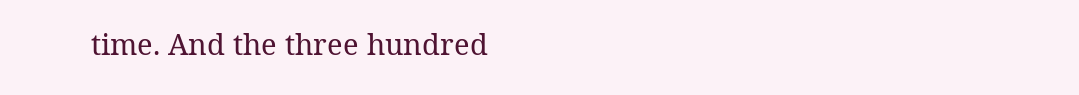time. And the three hundred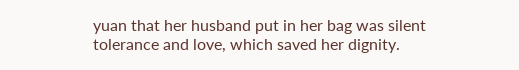yuan that her husband put in her bag was silent tolerance and love, which saved her dignity.